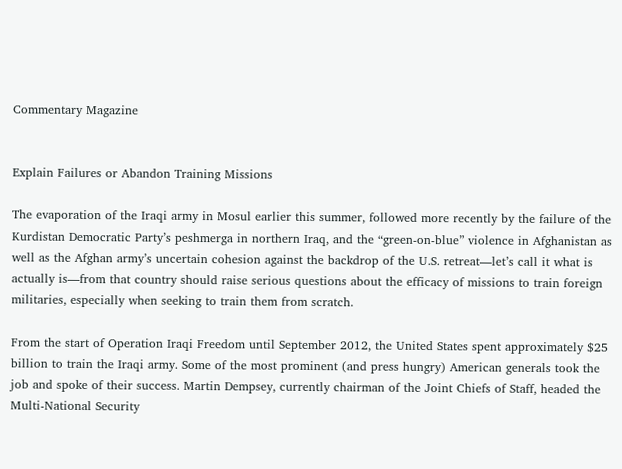Commentary Magazine


Explain Failures or Abandon Training Missions

The evaporation of the Iraqi army in Mosul earlier this summer, followed more recently by the failure of the Kurdistan Democratic Party’s peshmerga in northern Iraq, and the “green-on-blue” violence in Afghanistan as well as the Afghan army’s uncertain cohesion against the backdrop of the U.S. retreat—let’s call it what is actually is—from that country should raise serious questions about the efficacy of missions to train foreign militaries, especially when seeking to train them from scratch.

From the start of Operation Iraqi Freedom until September 2012, the United States spent approximately $25 billion to train the Iraqi army. Some of the most prominent (and press hungry) American generals took the job and spoke of their success. Martin Dempsey, currently chairman of the Joint Chiefs of Staff, headed the Multi-National Security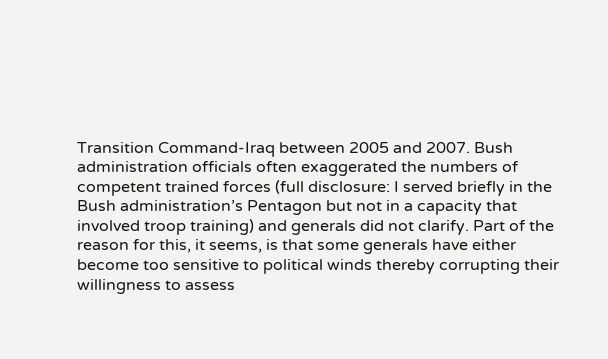Transition Command-Iraq between 2005 and 2007. Bush administration officials often exaggerated the numbers of competent trained forces (full disclosure: I served briefly in the Bush administration’s Pentagon but not in a capacity that involved troop training) and generals did not clarify. Part of the reason for this, it seems, is that some generals have either become too sensitive to political winds thereby corrupting their willingness to assess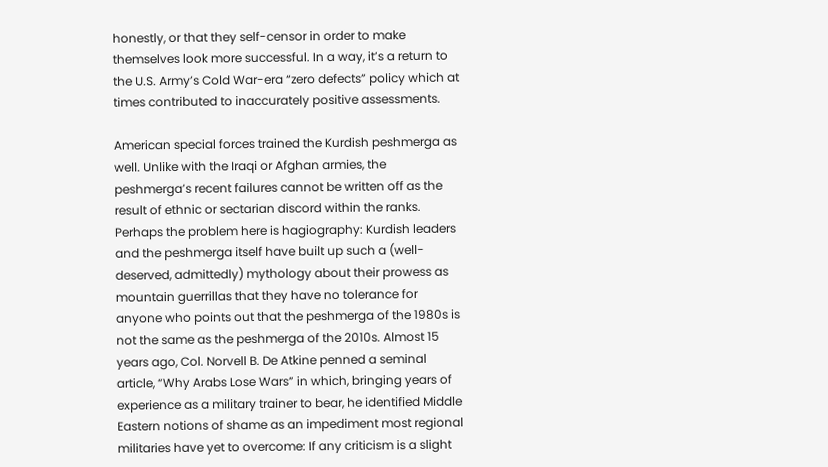honestly, or that they self-censor in order to make themselves look more successful. In a way, it’s a return to the U.S. Army’s Cold War-era “zero defects” policy which at times contributed to inaccurately positive assessments.

American special forces trained the Kurdish peshmerga as well. Unlike with the Iraqi or Afghan armies, the peshmerga’s recent failures cannot be written off as the result of ethnic or sectarian discord within the ranks. Perhaps the problem here is hagiography: Kurdish leaders and the peshmerga itself have built up such a (well-deserved, admittedly) mythology about their prowess as mountain guerrillas that they have no tolerance for anyone who points out that the peshmerga of the 1980s is not the same as the peshmerga of the 2010s. Almost 15 years ago, Col. Norvell B. De Atkine penned a seminal article, “Why Arabs Lose Wars” in which, bringing years of experience as a military trainer to bear, he identified Middle Eastern notions of shame as an impediment most regional militaries have yet to overcome: If any criticism is a slight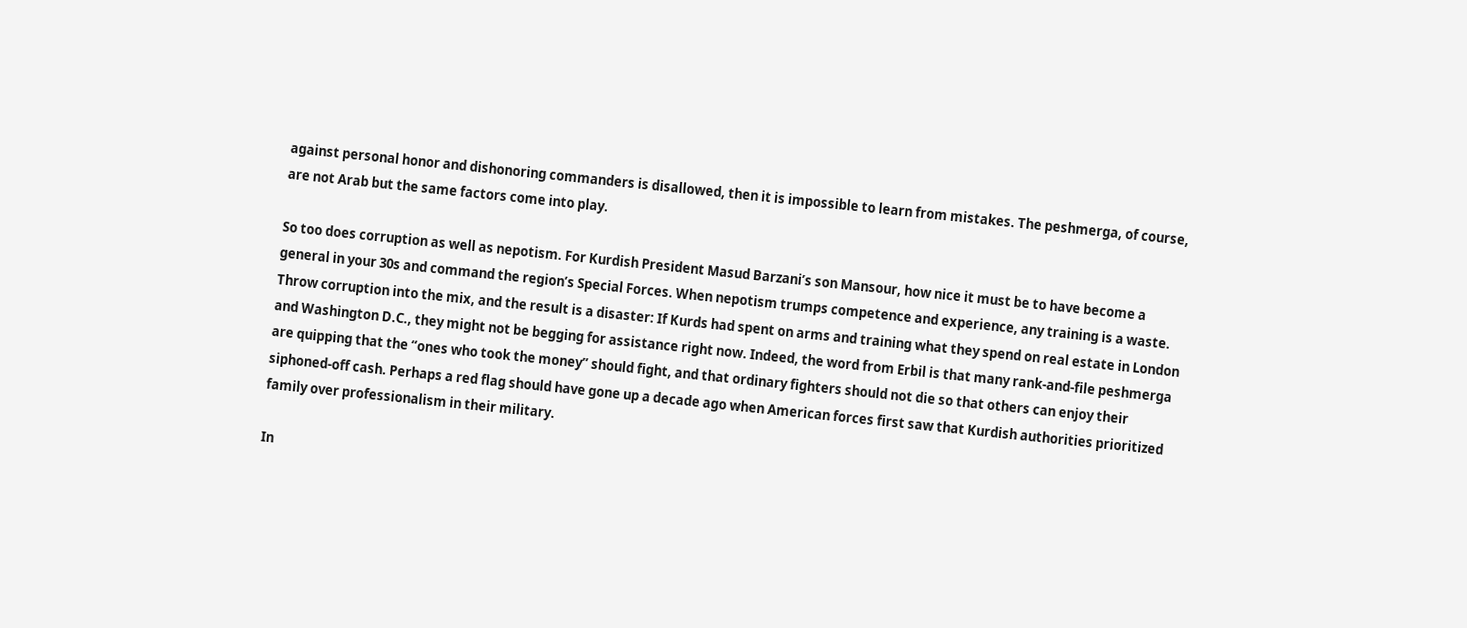against personal honor and dishonoring commanders is disallowed, then it is impossible to learn from mistakes. The peshmerga, of course, are not Arab but the same factors come into play.

So too does corruption as well as nepotism. For Kurdish President Masud Barzani’s son Mansour, how nice it must be to have become a general in your 30s and command the region’s Special Forces. When nepotism trumps competence and experience, any training is a waste. Throw corruption into the mix, and the result is a disaster: If Kurds had spent on arms and training what they spend on real estate in London and Washington D.C., they might not be begging for assistance right now. Indeed, the word from Erbil is that many rank-and-file peshmerga are quipping that the “ones who took the money” should fight, and that ordinary fighters should not die so that others can enjoy their siphoned-off cash. Perhaps a red flag should have gone up a decade ago when American forces first saw that Kurdish authorities prioritized family over professionalism in their military.

In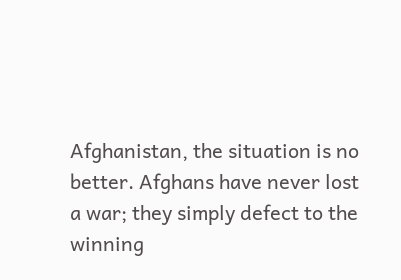Afghanistan, the situation is no better. Afghans have never lost a war; they simply defect to the winning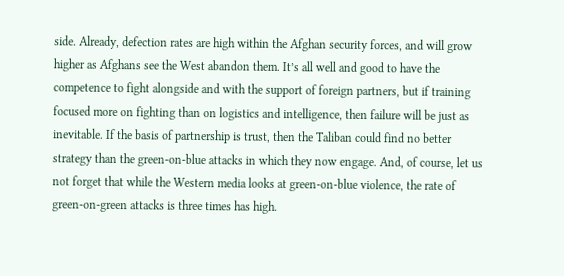side. Already, defection rates are high within the Afghan security forces, and will grow higher as Afghans see the West abandon them. It’s all well and good to have the competence to fight alongside and with the support of foreign partners, but if training focused more on fighting than on logistics and intelligence, then failure will be just as inevitable. If the basis of partnership is trust, then the Taliban could find no better strategy than the green-on-blue attacks in which they now engage. And, of course, let us not forget that while the Western media looks at green-on-blue violence, the rate of green-on-green attacks is three times has high.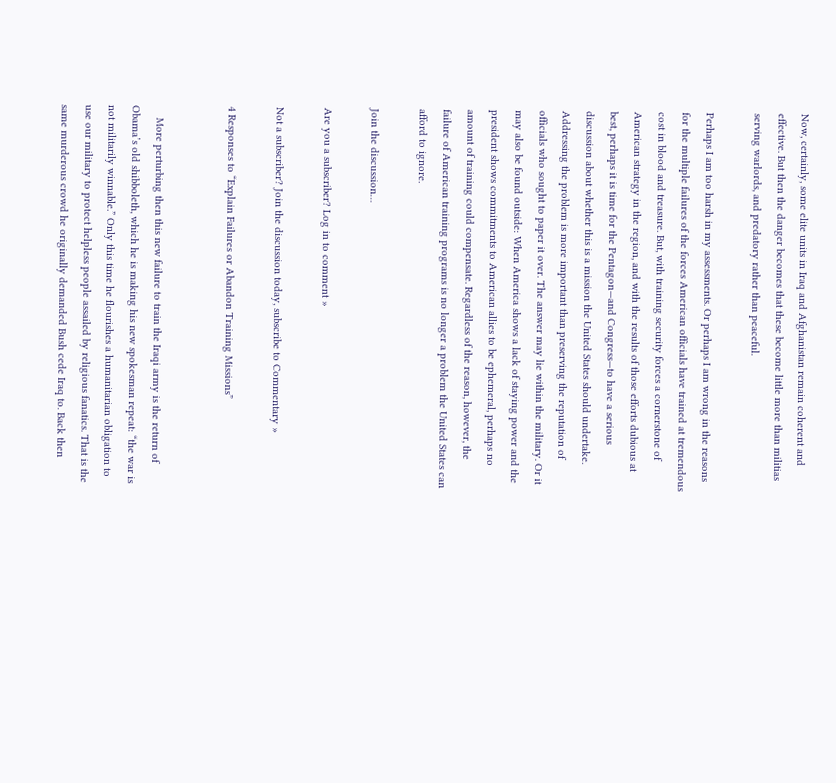Now, certainly, some elite units in Iraq and Afghanistan remain coherent and effective. But then the danger becomes that these become little more than militias serving warlords, and predatory rather than peaceful.

Perhaps I am too harsh in my assessments. Or perhaps I am wrong in the reasons for the multiple failures of the forces American officials have trained at tremendous cost in blood and treasure. But, with training security forces a cornerstone of American strategy in the region, and with the results of those efforts dubious at best, perhaps it is time for the Pentagon—and Congress—to have a serious discussion about whether this is a mission the United States should undertake. Addressing the problem is more important than preserving the reputation of officials who sought to paper it over. The answer may lie within the military. Or it may also be found outside: When America shows a lack of staying power and the president shows commitments to American allies to be ephemeral, perhaps no amount of training could compensate. Regardless of the reason, however, the failure of American training programs is no longer a problem the United States can afford to ignore.

Join the discussion…

Are you a subscriber? Log in to comment »

Not a subscriber? Join the discussion today, subscribe to Commentary »

4 Responses to “Explain Failures or Abandon Training Missions”


    More perturbing then this new failure to train the Iraqi army is the return of Obama’s old shibboleth, which he is making his new spokesman repeat: “the war is not militarily winnable.” Only this time he flourishes a humanitarian obligation to use our military to protect helpless people assailed by religious fanatics. That is the same murderous crowd he originally demanded Bush cede Iraq to. Back then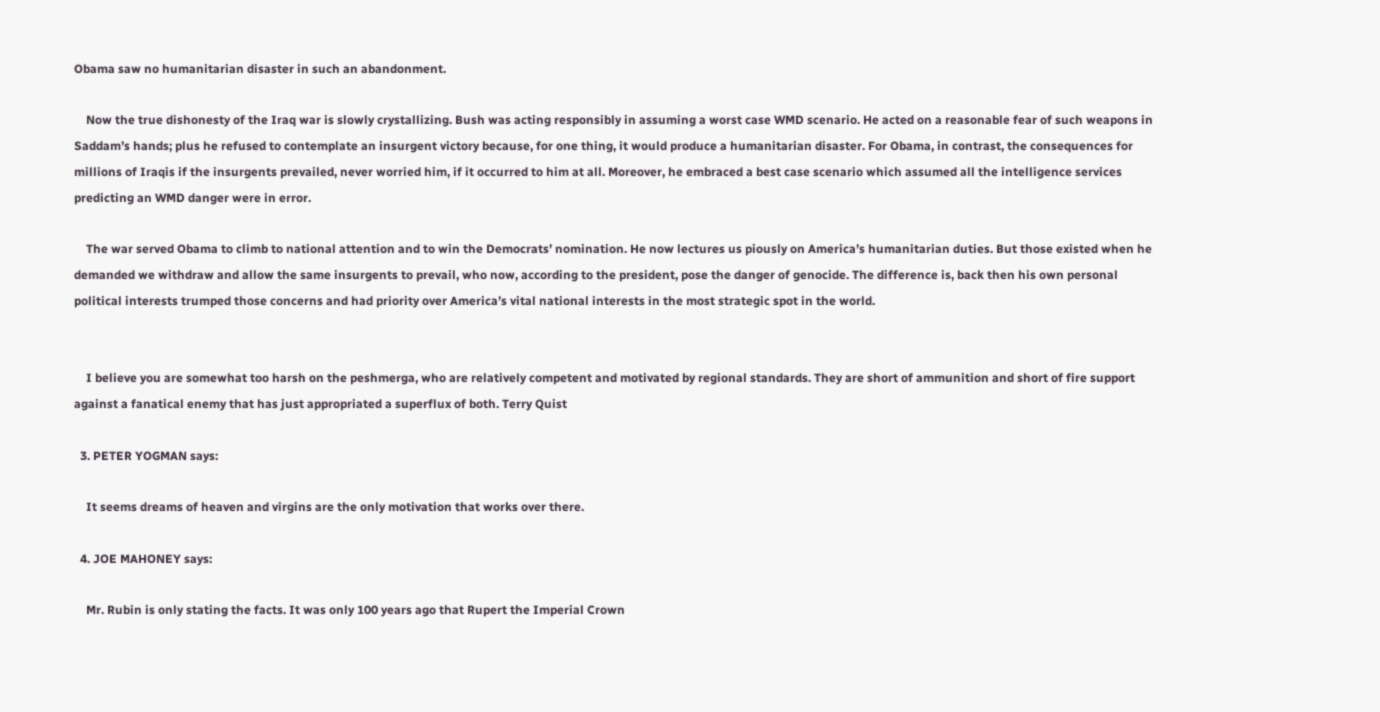Obama saw no humanitarian disaster in such an abandonment.

    Now the true dishonesty of the Iraq war is slowly crystallizing. Bush was acting responsibly in assuming a worst case WMD scenario. He acted on a reasonable fear of such weapons in Saddam’s hands; plus he refused to contemplate an insurgent victory because, for one thing, it would produce a humanitarian disaster. For Obama, in contrast, the consequences for millions of Iraqis if the insurgents prevailed, never worried him, if it occurred to him at all. Moreover, he embraced a best case scenario which assumed all the intelligence services predicting an WMD danger were in error.

    The war served Obama to climb to national attention and to win the Democrats’ nomination. He now lectures us piously on America’s humanitarian duties. But those existed when he demanded we withdraw and allow the same insurgents to prevail, who now, according to the president, pose the danger of genocide. The difference is, back then his own personal political interests trumped those concerns and had priority over America’s vital national interests in the most strategic spot in the world.


    I believe you are somewhat too harsh on the peshmerga, who are relatively competent and motivated by regional standards. They are short of ammunition and short of fire support against a fanatical enemy that has just appropriated a superflux of both. Terry Quist

  3. PETER YOGMAN says:

    It seems dreams of heaven and virgins are the only motivation that works over there.

  4. JOE MAHONEY says:

    Mr. Rubin is only stating the facts. It was only 100 years ago that Rupert the Imperial Crown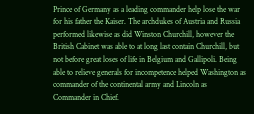Prince of Germany as a leading commander help lose the war for his father the Kaiser. The archdukes of Austria and Russia performed likewise as did Winston Churchill, however the British Cabinet was able to at long last contain Churchill, but not before great loses of life in Belgium and Gallipoli. Being able to relieve generals for incompetence helped Washington as commander of the continental army and Lincoln as Commander in Chief.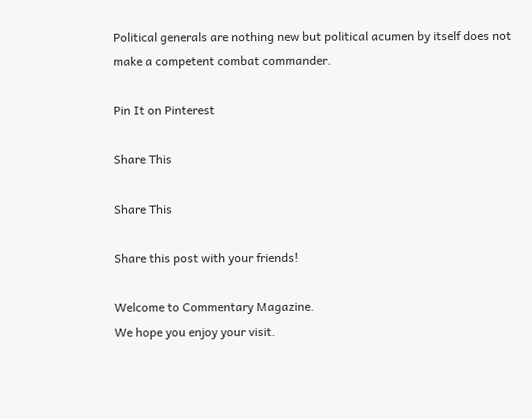Political generals are nothing new but political acumen by itself does not make a competent combat commander.

Pin It on Pinterest

Share This

Share This

Share this post with your friends!

Welcome to Commentary Magazine.
We hope you enjoy your visit.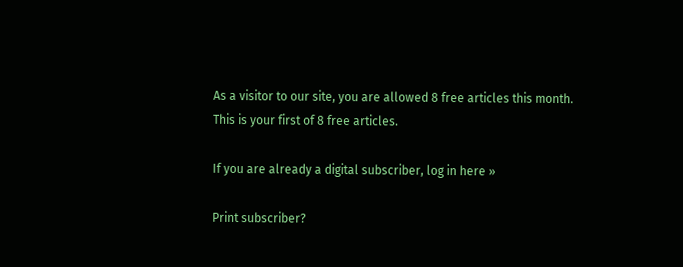As a visitor to our site, you are allowed 8 free articles this month.
This is your first of 8 free articles.

If you are already a digital subscriber, log in here »

Print subscriber?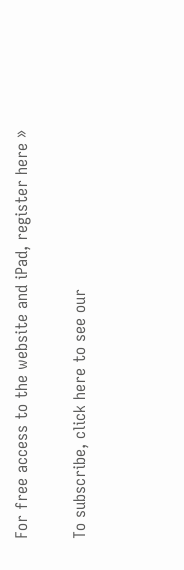For free access to the website and iPad, register here »

To subscribe, click here to see our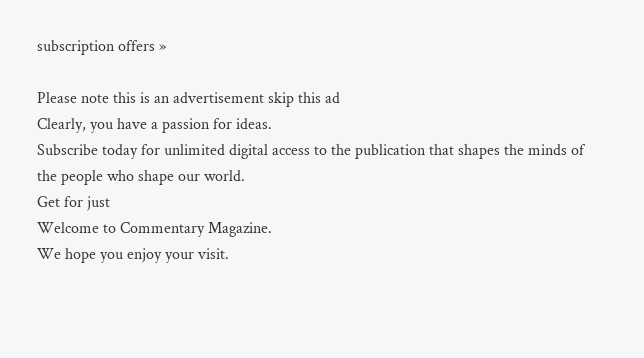subscription offers »

Please note this is an advertisement skip this ad
Clearly, you have a passion for ideas.
Subscribe today for unlimited digital access to the publication that shapes the minds of the people who shape our world.
Get for just
Welcome to Commentary Magazine.
We hope you enjoy your visit.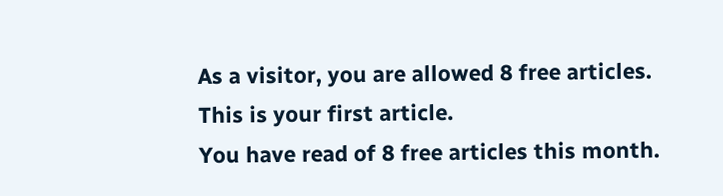As a visitor, you are allowed 8 free articles.
This is your first article.
You have read of 8 free articles this month.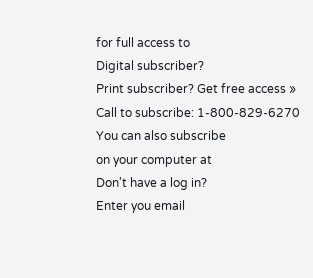for full access to
Digital subscriber?
Print subscriber? Get free access »
Call to subscribe: 1-800-829-6270
You can also subscribe
on your computer at
Don't have a log in?
Enter you email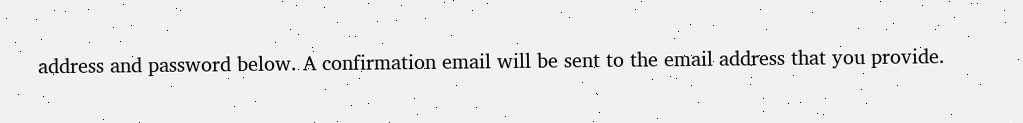address and password below. A confirmation email will be sent to the email address that you provide.